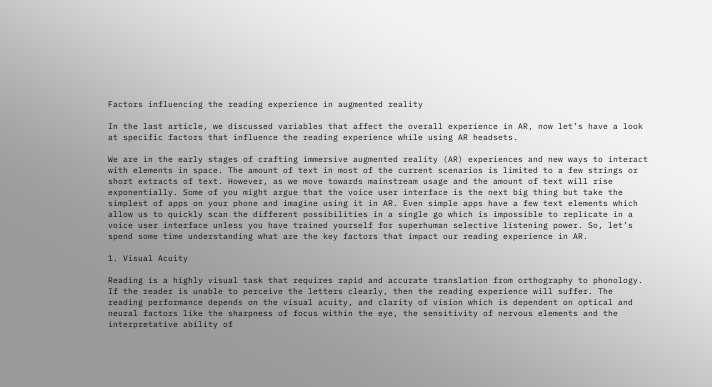Factors influencing the reading experience in augmented reality

In the last article, we discussed variables that affect the overall experience in AR, now let’s have a look at specific factors that influence the reading experience while using AR headsets.

We are in the early stages of crafting immersive augmented reality (AR) experiences and new ways to interact with elements in space. The amount of text in most of the current scenarios is limited to a few strings or short extracts of text. However, as we move towards mainstream usage and the amount of text will rise exponentially. Some of you might argue that the voice user interface is the next big thing but take the simplest of apps on your phone and imagine using it in AR. Even simple apps have a few text elements which allow us to quickly scan the different possibilities in a single go which is impossible to replicate in a voice user interface unless you have trained yourself for superhuman selective listening power. So, let’s spend some time understanding what are the key factors that impact our reading experience in AR.

1. Visual Acuity

Reading is a highly visual task that requires rapid and accurate translation from orthography to phonology. If the reader is unable to perceive the letters clearly, then the reading experience will suffer. The reading performance depends on the visual acuity, and clarity of vision which is dependent on optical and neural factors like the sharpness of focus within the eye, the sensitivity of nervous elements and the interpretative ability of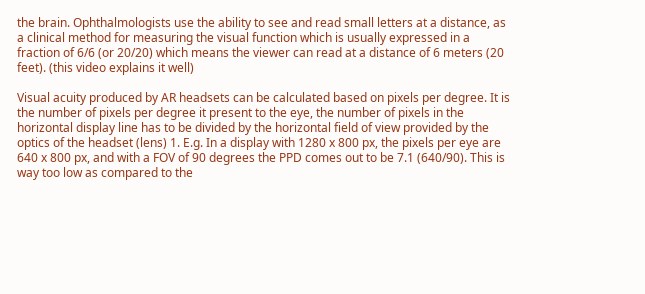the brain. Ophthalmologists use the ability to see and read small letters at a distance, as a clinical method for measuring the visual function which is usually expressed in a fraction of 6/6 (or 20/20) which means the viewer can read at a distance of 6 meters (20 feet). (this video explains it well)

Visual acuity produced by AR headsets can be calculated based on pixels per degree. It is the number of pixels per degree it present to the eye, the number of pixels in the horizontal display line has to be divided by the horizontal field of view provided by the optics of the headset (lens) 1. E.g. In a display with 1280 x 800 px, the pixels per eye are 640 x 800 px, and with a FOV of 90 degrees the PPD comes out to be 7.1 (640/90). This is way too low as compared to the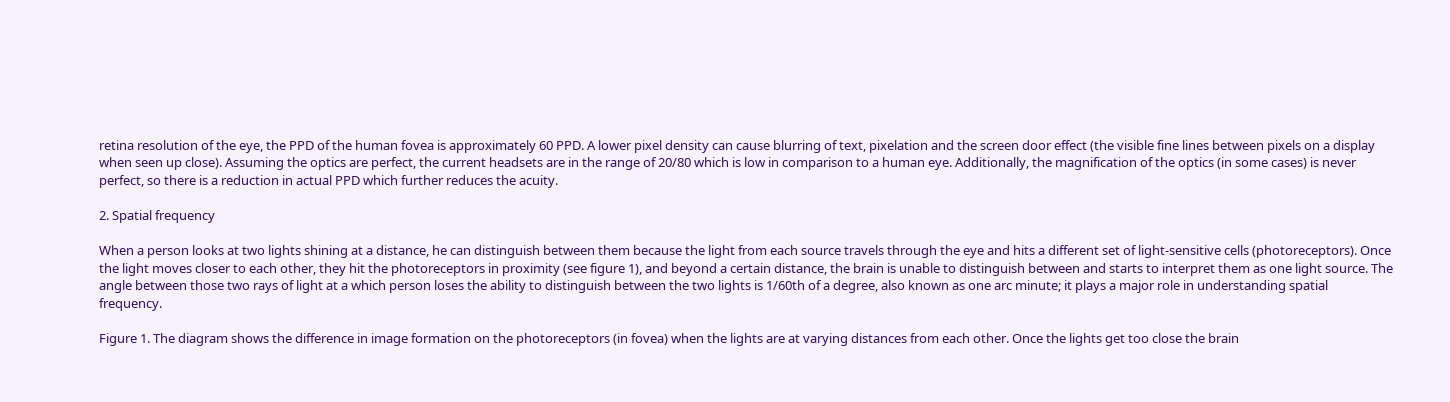retina resolution of the eye, the PPD of the human fovea is approximately 60 PPD. A lower pixel density can cause blurring of text, pixelation and the screen door effect (the visible fine lines between pixels on a display when seen up close). Assuming the optics are perfect, the current headsets are in the range of 20/80 which is low in comparison to a human eye. Additionally, the magnification of the optics (in some cases) is never perfect, so there is a reduction in actual PPD which further reduces the acuity.

2. Spatial frequency

When a person looks at two lights shining at a distance, he can distinguish between them because the light from each source travels through the eye and hits a different set of light-sensitive cells (photoreceptors). Once the light moves closer to each other, they hit the photoreceptors in proximity (see figure 1), and beyond a certain distance, the brain is unable to distinguish between and starts to interpret them as one light source. The angle between those two rays of light at a which person loses the ability to distinguish between the two lights is 1/60th of a degree, also known as one arc minute; it plays a major role in understanding spatial frequency.

Figure 1. The diagram shows the difference in image formation on the photoreceptors (in fovea) when the lights are at varying distances from each other. Once the lights get too close the brain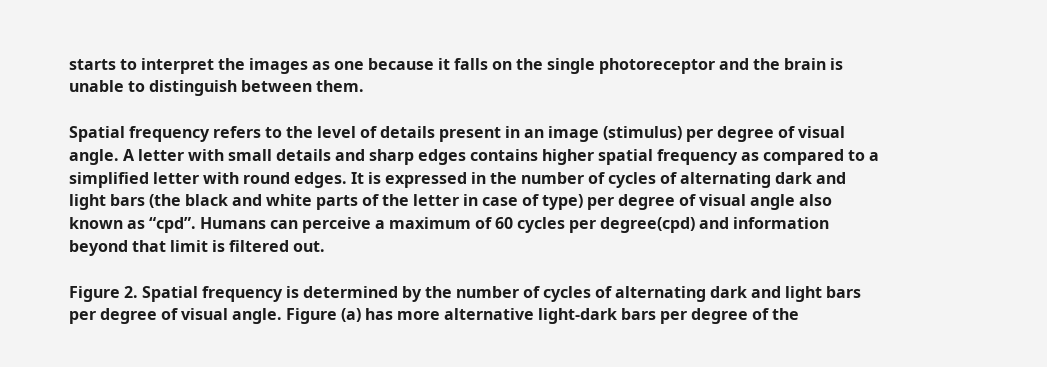starts to interpret the images as one because it falls on the single photoreceptor and the brain is unable to distinguish between them.

Spatial frequency refers to the level of details present in an image (stimulus) per degree of visual angle. A letter with small details and sharp edges contains higher spatial frequency as compared to a simplified letter with round edges. It is expressed in the number of cycles of alternating dark and light bars (the black and white parts of the letter in case of type) per degree of visual angle also known as “cpd”. Humans can perceive a maximum of 60 cycles per degree(cpd) and information beyond that limit is filtered out.

Figure 2. Spatial frequency is determined by the number of cycles of alternating dark and light bars per degree of visual angle. Figure (a) has more alternative light-dark bars per degree of the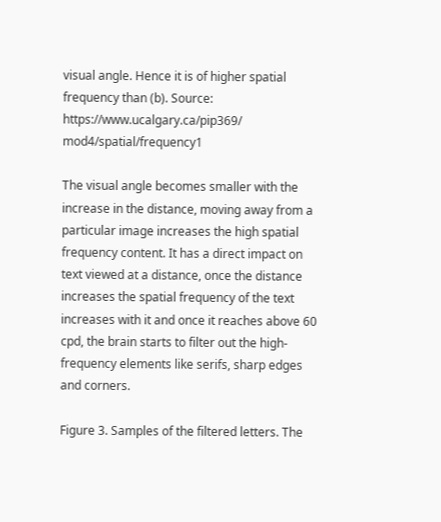visual angle. Hence it is of higher spatial frequency than (b). Source: https://www.ucalgary.ca/pip369/ mod4/spatial/frequency1

The visual angle becomes smaller with the increase in the distance, moving away from a particular image increases the high spatial frequency content. It has a direct impact on text viewed at a distance, once the distance increases the spatial frequency of the text increases with it and once it reaches above 60 cpd, the brain starts to filter out the high-frequency elements like serifs, sharp edges and corners.

Figure 3. Samples of the filtered letters. The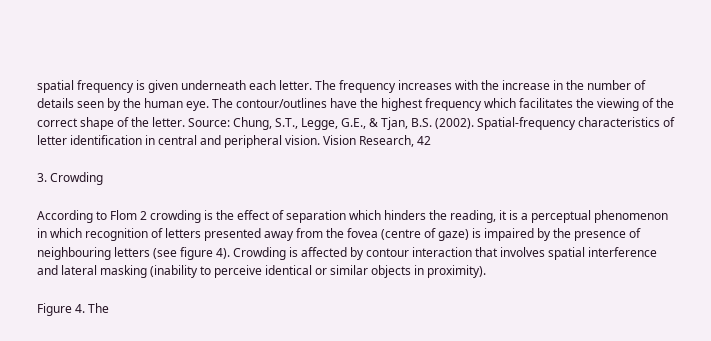spatial frequency is given underneath each letter. The frequency increases with the increase in the number of details seen by the human eye. The contour/outlines have the highest frequency which facilitates the viewing of the correct shape of the letter. Source: Chung, S.T., Legge, G.E., & Tjan, B.S. (2002). Spatial-frequency characteristics of letter identification in central and peripheral vision. Vision Research, 42

3. Crowding

According to Flom 2 crowding is the effect of separation which hinders the reading, it is a perceptual phenomenon in which recognition of letters presented away from the fovea (centre of gaze) is impaired by the presence of neighbouring letters (see figure 4). Crowding is affected by contour interaction that involves spatial interference and lateral masking (inability to perceive identical or similar objects in proximity).

Figure 4. The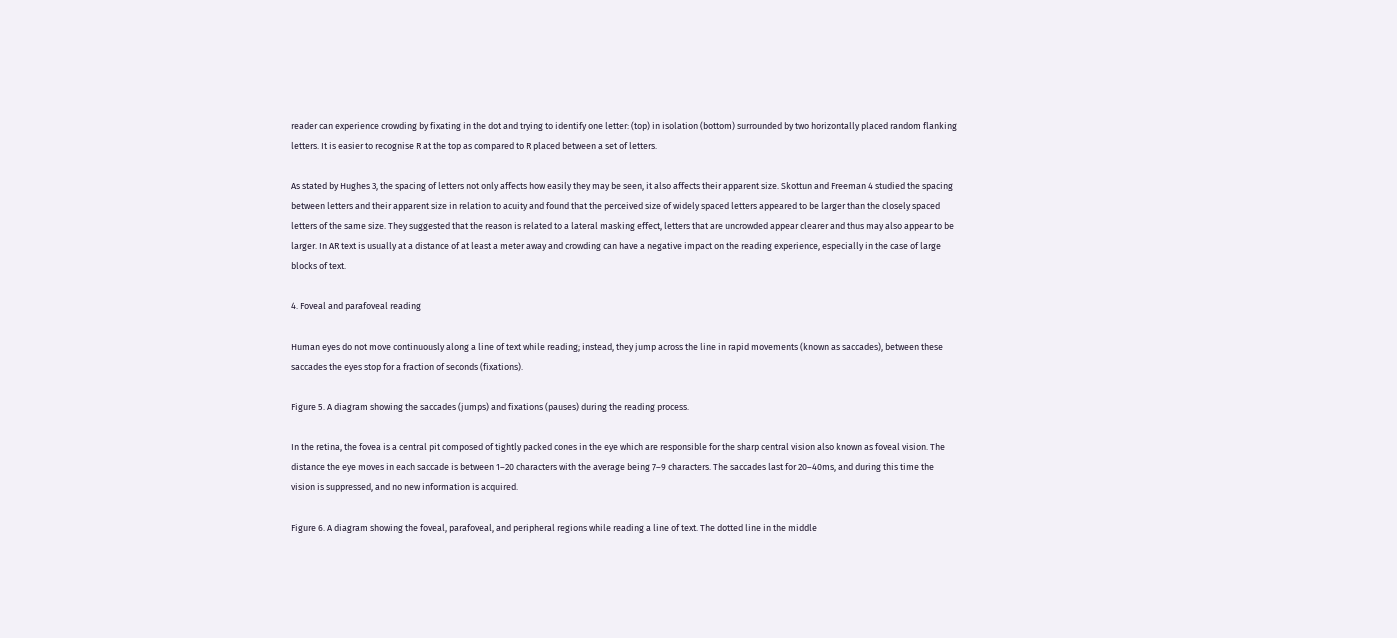reader can experience crowding by fixating in the dot and trying to identify one letter: (top) in isolation (bottom) surrounded by two horizontally placed random flanking letters. It is easier to recognise R at the top as compared to R placed between a set of letters.

As stated by Hughes 3, the spacing of letters not only affects how easily they may be seen, it also affects their apparent size. Skottun and Freeman 4 studied the spacing between letters and their apparent size in relation to acuity and found that the perceived size of widely spaced letters appeared to be larger than the closely spaced letters of the same size. They suggested that the reason is related to a lateral masking effect, letters that are uncrowded appear clearer and thus may also appear to be larger. In AR text is usually at a distance of at least a meter away and crowding can have a negative impact on the reading experience, especially in the case of large blocks of text.

4. Foveal and parafoveal reading

Human eyes do not move continuously along a line of text while reading; instead, they jump across the line in rapid movements (known as saccades), between these saccades the eyes stop for a fraction of seconds (fixations).

Figure 5. A diagram showing the saccades (jumps) and fixations (pauses) during the reading process.

In the retina, the fovea is a central pit composed of tightly packed cones in the eye which are responsible for the sharp central vision also known as foveal vision. The distance the eye moves in each saccade is between 1–20 characters with the average being 7–9 characters. The saccades last for 20–40ms, and during this time the vision is suppressed, and no new information is acquired.

Figure 6. A diagram showing the foveal, parafoveal, and peripheral regions while reading a line of text. The dotted line in the middle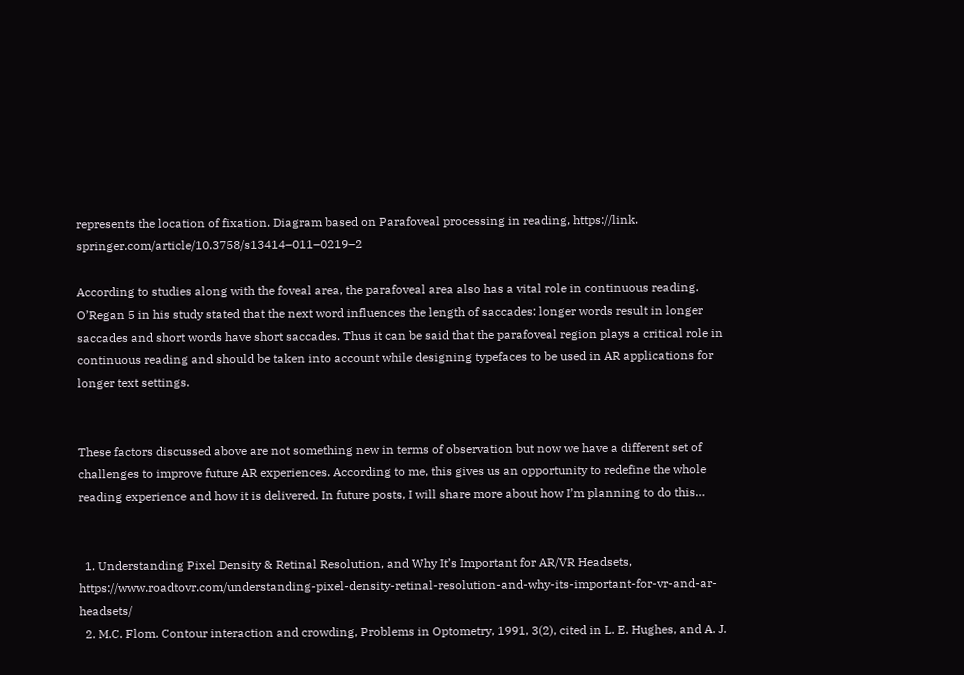represents the location of fixation. Diagram based on Parafoveal processing in reading, https://link. springer.com/article/10.3758/s13414–011–0219–2

According to studies along with the foveal area, the parafoveal area also has a vital role in continuous reading. O’Regan 5 in his study stated that the next word influences the length of saccades: longer words result in longer saccades and short words have short saccades. Thus it can be said that the parafoveal region plays a critical role in continuous reading and should be taken into account while designing typefaces to be used in AR applications for longer text settings.


These factors discussed above are not something new in terms of observation but now we have a different set of challenges to improve future AR experiences. According to me, this gives us an opportunity to redefine the whole reading experience and how it is delivered. In future posts, I will share more about how I’m planning to do this…


  1. Understanding Pixel Density & Retinal Resolution, and Why It’s Important for AR/VR Headsets, https://www.roadtovr.com/understanding-pixel-density-retinal-resolution-and-why-its-important-for-vr-and-ar-headsets/
  2. M.C. Flom. Contour interaction and crowding, Problems in Optometry, 1991, 3(2), cited in L. E. Hughes, and A. J.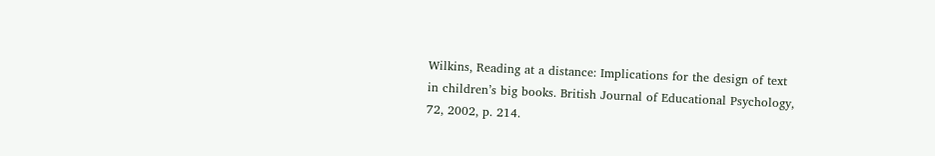Wilkins, Reading at a distance: Implications for the design of text in children’s big books. British Journal of Educational Psychology, 72, 2002, p. 214.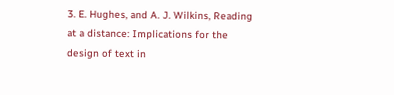3. E. Hughes, and A. J. Wilkins, Reading at a distance: Implications for the design of text in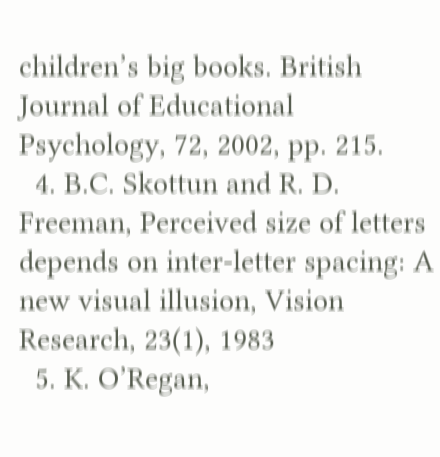children’s big books. British Journal of Educational Psychology, 72, 2002, pp. 215.
  4. B.C. Skottun and R. D. Freeman, Perceived size of letters depends on inter-letter spacing: A new visual illusion, Vision Research, 23(1), 1983
  5. K. O’Regan,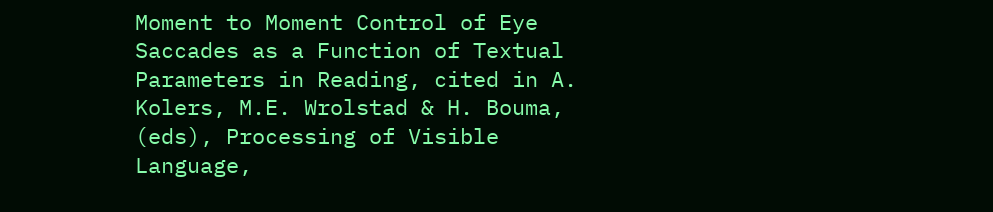Moment to Moment Control of Eye Saccades as a Function of Textual Parameters in Reading, cited in A. Kolers, M.E. Wrolstad & H. Bouma, (eds), Processing of Visible Language,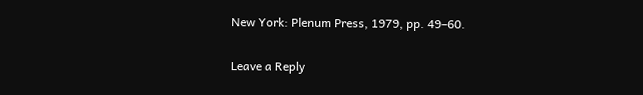New York: Plenum Press, 1979, pp. 49–60.

Leave a Reply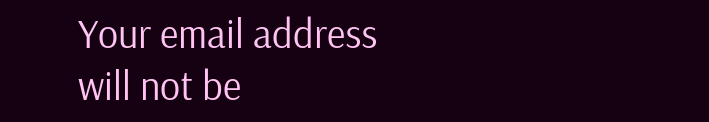Your email address will not be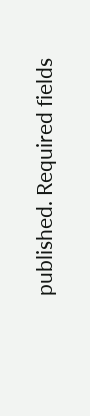published. Required fields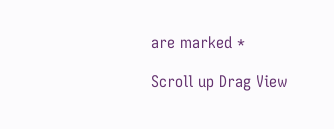are marked *

Scroll up Drag View